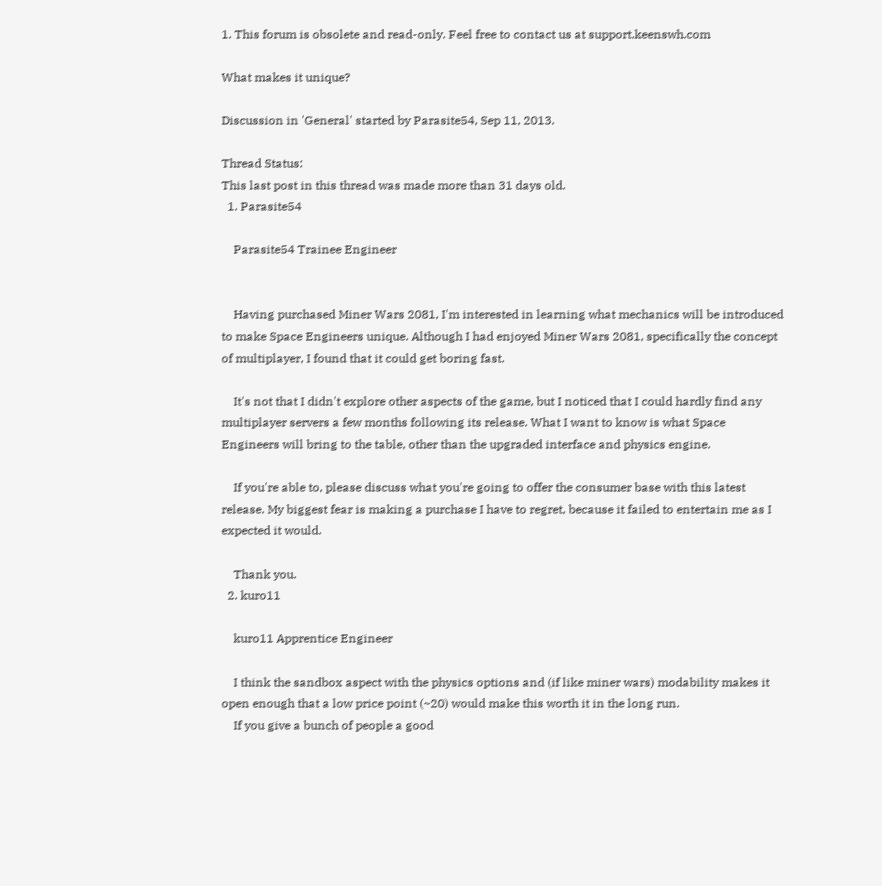1. This forum is obsolete and read-only. Feel free to contact us at support.keenswh.com

What makes it unique?

Discussion in 'General' started by Parasite54, Sep 11, 2013.

Thread Status:
This last post in this thread was made more than 31 days old.
  1. Parasite54

    Parasite54 Trainee Engineer


    Having purchased Miner Wars 2081, I'm interested in learning what mechanics will be introduced to make Space Engineers unique. Although I had enjoyed Miner Wars 2081, specifically the concept of multiplayer, I found that it could get boring fast.

    It's not that I didn't explore other aspects of the game, but I noticed that I could hardly find any multiplayer servers a few months following its release. What I want to know is what Space Engineers will bring to the table, other than the upgraded interface and physics engine.

    If you're able to, please discuss what you're going to offer the consumer base with this latest release. My biggest fear is making a purchase I have to regret, because it failed to entertain me as I expected it would.

    Thank you.
  2. kuro11

    kuro11 Apprentice Engineer

    I think the sandbox aspect with the physics options and (if like miner wars) modability makes it open enough that a low price point (~20) would make this worth it in the long run.
    If you give a bunch of people a good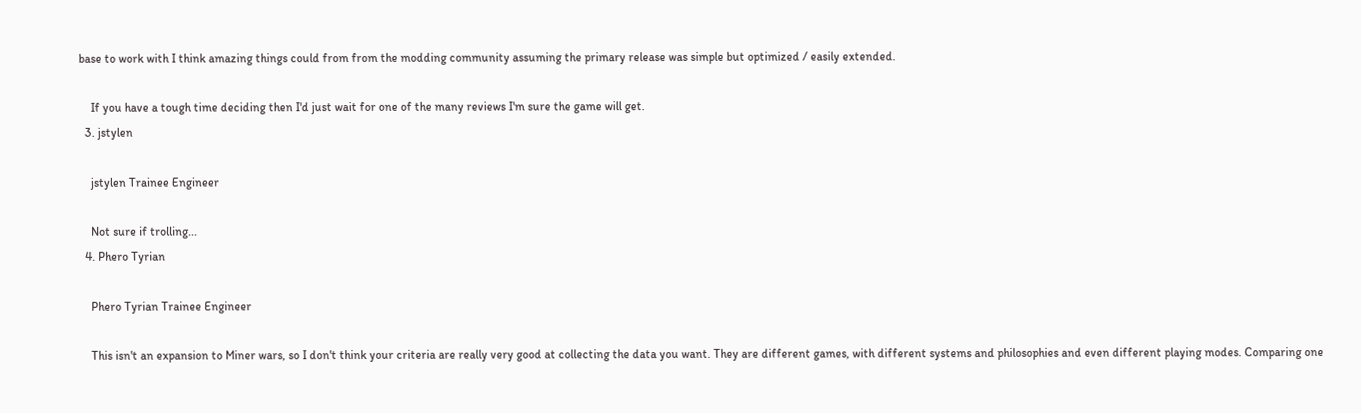base to work with I think amazing things could from from the modding community assuming the primary release was simple but optimized / easily extended.

    If you have a tough time deciding then I'd just wait for one of the many reviews I'm sure the game will get.
  3. jstylen

    jstylen Trainee Engineer

    Not sure if trolling...
  4. Phero Tyrian

    Phero Tyrian Trainee Engineer

    This isn't an expansion to Miner wars, so I don't think your criteria are really very good at collecting the data you want. They are different games, with different systems and philosophies and even different playing modes. Comparing one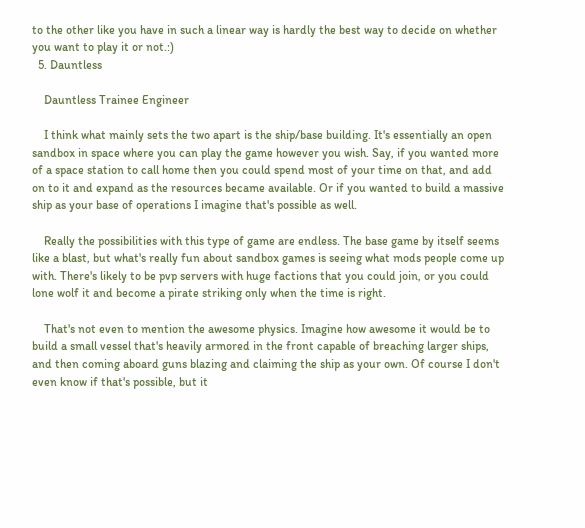to the other like you have in such a linear way is hardly the best way to decide on whether you want to play it or not.:)
  5. Dauntless

    Dauntless Trainee Engineer

    I think what mainly sets the two apart is the ship/base building. It's essentially an open sandbox in space where you can play the game however you wish. Say, if you wanted more of a space station to call home then you could spend most of your time on that, and add on to it and expand as the resources became available. Or if you wanted to build a massive ship as your base of operations I imagine that's possible as well.

    Really the possibilities with this type of game are endless. The base game by itself seems like a blast, but what's really fun about sandbox games is seeing what mods people come up with. There's likely to be pvp servers with huge factions that you could join, or you could lone wolf it and become a pirate striking only when the time is right.

    That's not even to mention the awesome physics. Imagine how awesome it would be to build a small vessel that's heavily armored in the front capable of breaching larger ships, and then coming aboard guns blazing and claiming the ship as your own. Of course I don't even know if that's possible, but it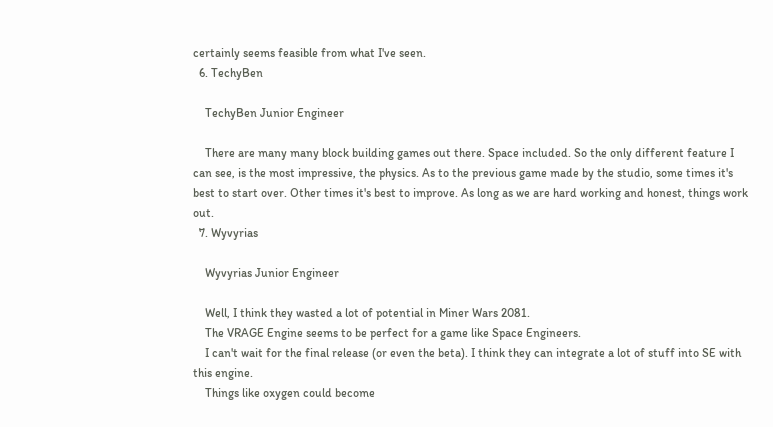certainly seems feasible from what I've seen.
  6. TechyBen

    TechyBen Junior Engineer

    There are many many block building games out there. Space included. So the only different feature I can see, is the most impressive, the physics. As to the previous game made by the studio, some times it's best to start over. Other times it's best to improve. As long as we are hard working and honest, things work out.
  7. Wyvyrias

    Wyvyrias Junior Engineer

    Well, I think they wasted a lot of potential in Miner Wars 2081.
    The VRAGE Engine seems to be perfect for a game like Space Engineers.
    I can't wait for the final release (or even the beta). I think they can integrate a lot of stuff into SE with this engine.
    Things like oxygen could become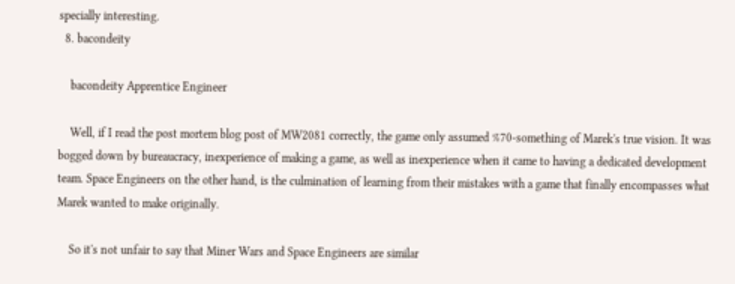specially interesting.
  8. bacondeity

    bacondeity Apprentice Engineer

    Well, if I read the post mortem blog post of MW2081 correctly, the game only assumed %70-something of Marek's true vision. It was bogged down by bureaucracy, inexperience of making a game, as well as inexperience when it came to having a dedicated development team. Space Engineers on the other hand, is the culmination of learning from their mistakes with a game that finally encompasses what Marek wanted to make originally.

    So it's not unfair to say that Miner Wars and Space Engineers are similar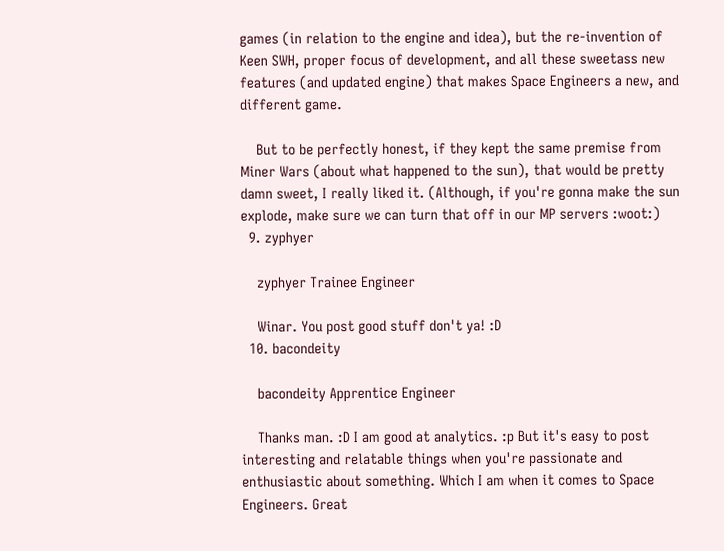games (in relation to the engine and idea), but the re-invention of Keen SWH, proper focus of development, and all these sweetass new features (and updated engine) that makes Space Engineers a new, and different game.

    But to be perfectly honest, if they kept the same premise from Miner Wars (about what happened to the sun), that would be pretty damn sweet, I really liked it. (Although, if you're gonna make the sun explode, make sure we can turn that off in our MP servers :woot:)
  9. zyphyer

    zyphyer Trainee Engineer

    Winar. You post good stuff don't ya! :D
  10. bacondeity

    bacondeity Apprentice Engineer

    Thanks man. :D I am good at analytics. :p But it's easy to post interesting and relatable things when you're passionate and enthusiastic about something. Which I am when it comes to Space Engineers. Great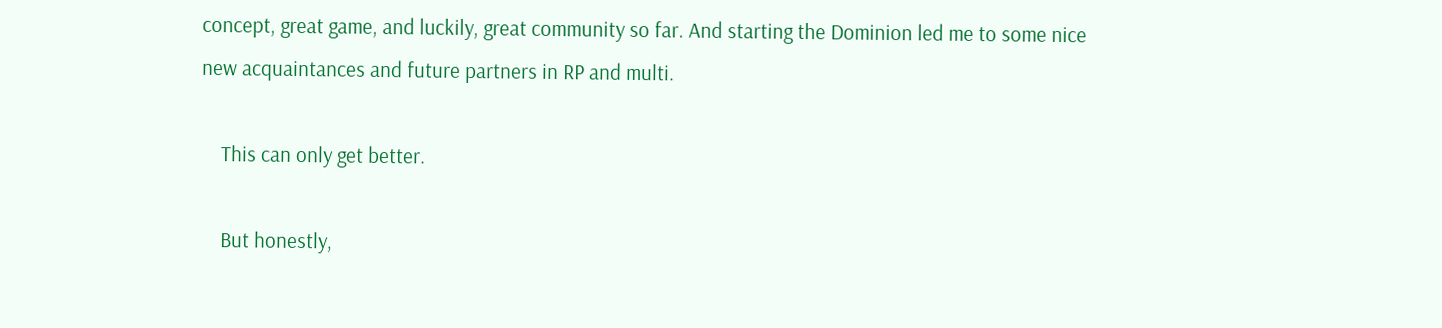concept, great game, and luckily, great community so far. And starting the Dominion led me to some nice new acquaintances and future partners in RP and multi.

    This can only get better.

    But honestly,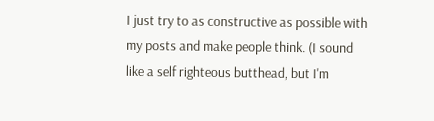I just try to as constructive as possible with my posts and make people think. (I sound like a self righteous butthead, but I'm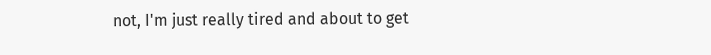not, I'm just really tired and about to get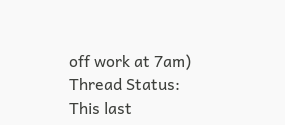off work at 7am)
Thread Status:
This last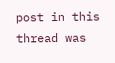post in this thread was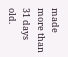made more than 31 days old.